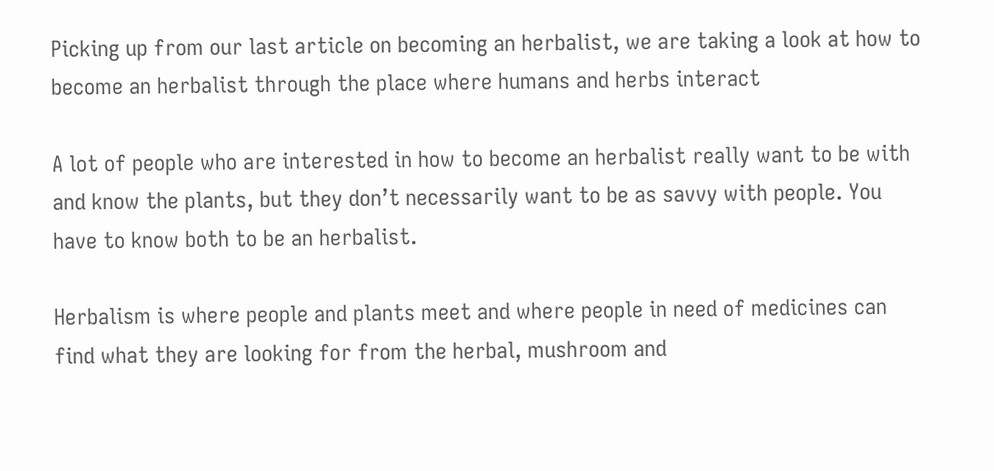Picking up from our last article on becoming an herbalist, we are taking a look at how to become an herbalist through the place where humans and herbs interact

A lot of people who are interested in how to become an herbalist really want to be with and know the plants, but they don’t necessarily want to be as savvy with people. You have to know both to be an herbalist.

Herbalism is where people and plants meet and where people in need of medicines can find what they are looking for from the herbal, mushroom and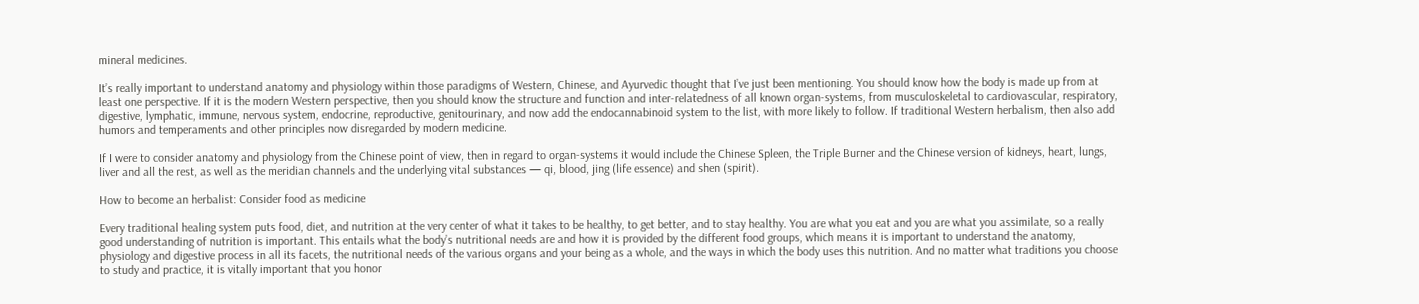mineral medicines.

It’s really important to understand anatomy and physiology within those paradigms of Western, Chinese, and Ayurvedic thought that I’ve just been mentioning. You should know how the body is made up from at least one perspective. If it is the modern Western perspective, then you should know the structure and function and inter-relatedness of all known organ-systems, from musculoskeletal to cardiovascular, respiratory, digestive, lymphatic, immune, nervous system, endocrine, reproductive, genitourinary, and now add the endocannabinoid system to the list, with more likely to follow. If traditional Western herbalism, then also add humors and temperaments and other principles now disregarded by modern medicine.

If I were to consider anatomy and physiology from the Chinese point of view, then in regard to organ-systems it would include the Chinese Spleen, the Triple Burner and the Chinese version of kidneys, heart, lungs, liver and all the rest, as well as the meridian channels and the underlying vital substances — qi, blood, jing (life essence) and shen (spirit).

How to become an herbalist: Consider food as medicine

Every traditional healing system puts food, diet, and nutrition at the very center of what it takes to be healthy, to get better, and to stay healthy. You are what you eat and you are what you assimilate, so a really good understanding of nutrition is important. This entails what the body’s nutritional needs are and how it is provided by the different food groups, which means it is important to understand the anatomy, physiology and digestive process in all its facets, the nutritional needs of the various organs and your being as a whole, and the ways in which the body uses this nutrition. And no matter what traditions you choose to study and practice, it is vitally important that you honor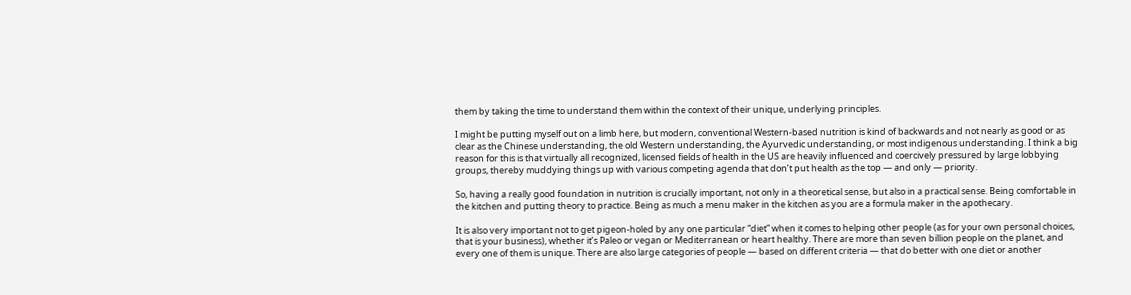them by taking the time to understand them within the context of their unique, underlying principles.

I might be putting myself out on a limb here, but modern, conventional Western-based nutrition is kind of backwards and not nearly as good or as clear as the Chinese understanding, the old Western understanding, the Ayurvedic understanding, or most indigenous understanding. I think a big reason for this is that virtually all recognized, licensed fields of health in the US are heavily influenced and coercively pressured by large lobbying groups, thereby muddying things up with various competing agenda that don’t put health as the top — and only — priority.

So, having a really good foundation in nutrition is crucially important, not only in a theoretical sense, but also in a practical sense. Being comfortable in the kitchen and putting theory to practice. Being as much a menu maker in the kitchen as you are a formula maker in the apothecary.

It is also very important not to get pigeon-holed by any one particular “diet” when it comes to helping other people (as for your own personal choices, that is your business), whether it’s Paleo or vegan or Mediterranean or heart healthy. There are more than seven billion people on the planet, and every one of them is unique. There are also large categories of people — based on different criteria — that do better with one diet or another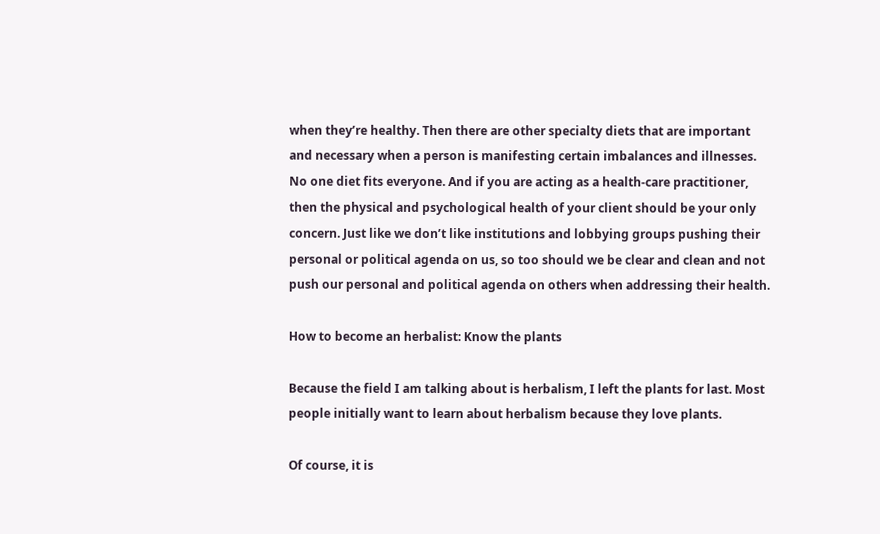when they’re healthy. Then there are other specialty diets that are important and necessary when a person is manifesting certain imbalances and illnesses. No one diet fits everyone. And if you are acting as a health-care practitioner, then the physical and psychological health of your client should be your only concern. Just like we don’t like institutions and lobbying groups pushing their personal or political agenda on us, so too should we be clear and clean and not push our personal and political agenda on others when addressing their health.

How to become an herbalist: Know the plants

Because the field I am talking about is herbalism, I left the plants for last. Most people initially want to learn about herbalism because they love plants.

Of course, it is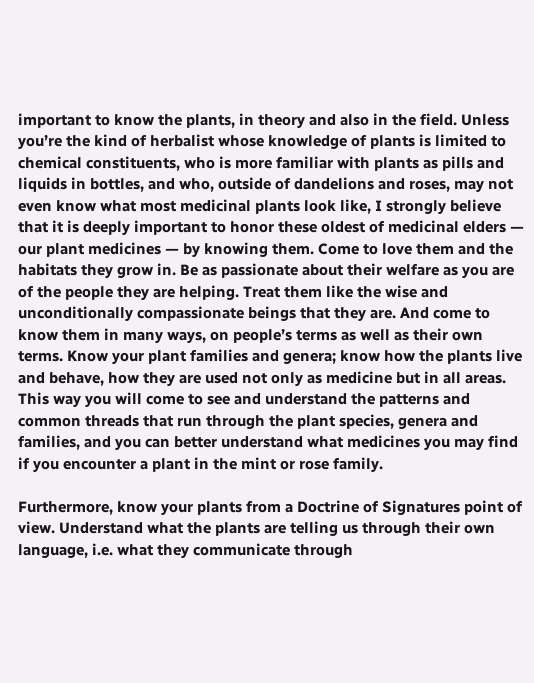important to know the plants, in theory and also in the field. Unless you’re the kind of herbalist whose knowledge of plants is limited to chemical constituents, who is more familiar with plants as pills and liquids in bottles, and who, outside of dandelions and roses, may not even know what most medicinal plants look like, I strongly believe that it is deeply important to honor these oldest of medicinal elders — our plant medicines — by knowing them. Come to love them and the habitats they grow in. Be as passionate about their welfare as you are of the people they are helping. Treat them like the wise and unconditionally compassionate beings that they are. And come to know them in many ways, on people’s terms as well as their own terms. Know your plant families and genera; know how the plants live and behave, how they are used not only as medicine but in all areas. This way you will come to see and understand the patterns and common threads that run through the plant species, genera and families, and you can better understand what medicines you may find if you encounter a plant in the mint or rose family.

Furthermore, know your plants from a Doctrine of Signatures point of view. Understand what the plants are telling us through their own language, i.e. what they communicate through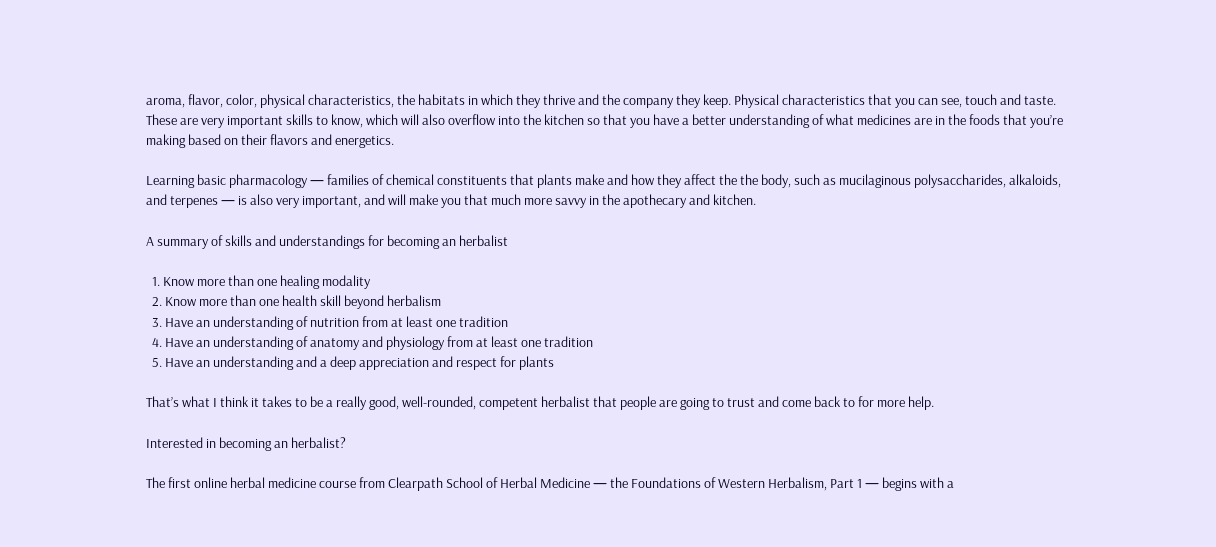aroma, flavor, color, physical characteristics, the habitats in which they thrive and the company they keep. Physical characteristics that you can see, touch and taste. These are very important skills to know, which will also overflow into the kitchen so that you have a better understanding of what medicines are in the foods that you’re making based on their flavors and energetics.

Learning basic pharmacology — families of chemical constituents that plants make and how they affect the the body, such as mucilaginous polysaccharides, alkaloids, and terpenes — is also very important, and will make you that much more savvy in the apothecary and kitchen.

A summary of skills and understandings for becoming an herbalist

  1. Know more than one healing modality
  2. Know more than one health skill beyond herbalism
  3. Have an understanding of nutrition from at least one tradition
  4. Have an understanding of anatomy and physiology from at least one tradition
  5. Have an understanding and a deep appreciation and respect for plants

That’s what I think it takes to be a really good, well-rounded, competent herbalist that people are going to trust and come back to for more help.

Interested in becoming an herbalist?

The first online herbal medicine course from Clearpath School of Herbal Medicine — the Foundations of Western Herbalism, Part 1 — begins with a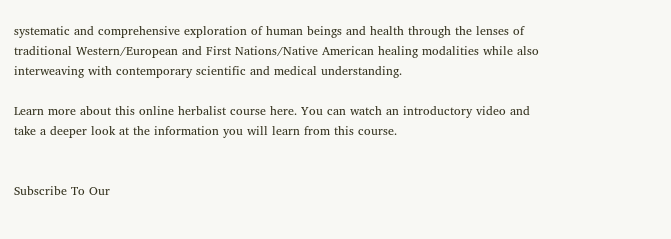systematic and comprehensive exploration of human beings and health through the lenses of traditional Western/European and First Nations/Native American healing modalities while also interweaving with contemporary scientific and medical understanding.

Learn more about this online herbalist course here. You can watch an introductory video and take a deeper look at the information you will learn from this course.


Subscribe To Our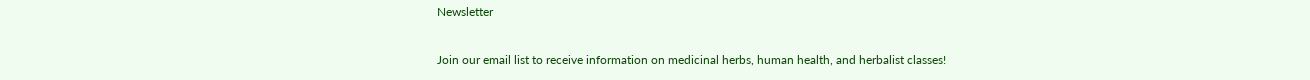Newsletter

Join our email list to receive information on medicinal herbs, human health, and herbalist classes!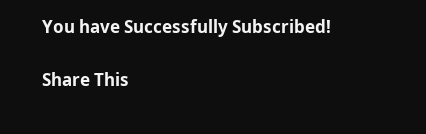You have Successfully Subscribed!

Share This